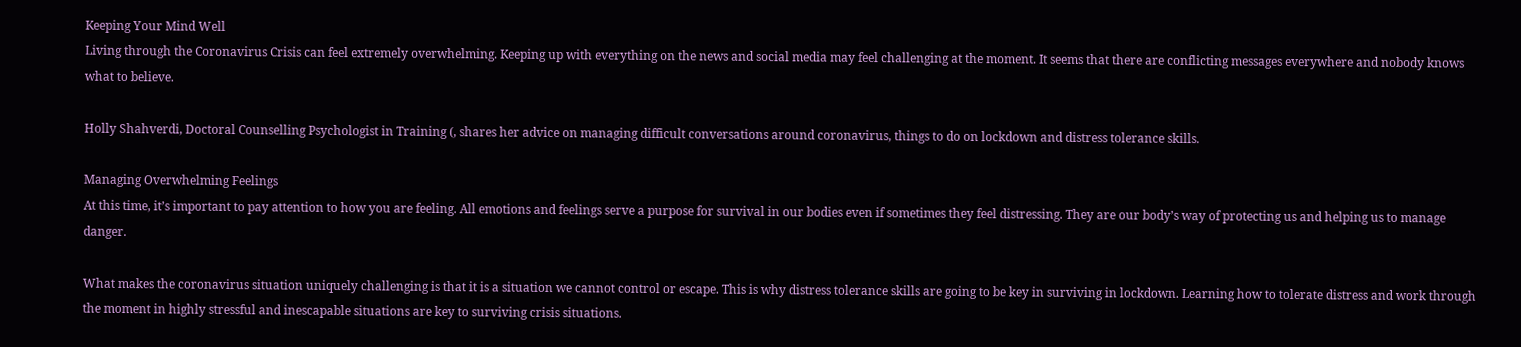Keeping Your Mind Well
Living through the Coronavirus Crisis can feel extremely overwhelming. Keeping up with everything on the news and social media may feel challenging at the moment. It seems that there are conflicting messages everywhere and nobody knows what to believe.

Holly Shahverdi, Doctoral Counselling Psychologist in Training (, shares her advice on managing difficult conversations around coronavirus, things to do on lockdown and distress tolerance skills.

Managing Overwhelming Feelings
At this time, it’s important to pay attention to how you are feeling. All emotions and feelings serve a purpose for survival in our bodies even if sometimes they feel distressing. They are our body’s way of protecting us and helping us to manage danger.

What makes the coronavirus situation uniquely challenging is that it is a situation we cannot control or escape. This is why distress tolerance skills are going to be key in surviving in lockdown. Learning how to tolerate distress and work through the moment in highly stressful and inescapable situations are key to surviving crisis situations.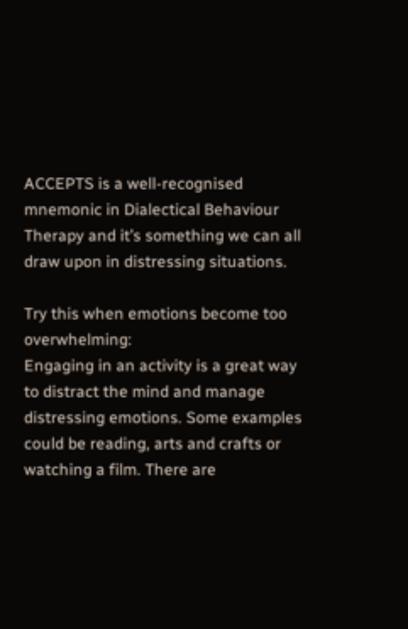ACCEPTS is a well-recognised mnemonic in Dialectical Behaviour Therapy and it’s something we can all draw upon in distressing situations.

Try this when emotions become too overwhelming:
Engaging in an activity is a great way to distract the mind and manage distressing emotions. Some examples could be reading, arts and crafts or watching a film. There are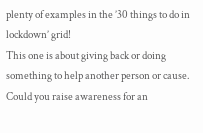plenty of examples in the ’30 things to do in lockdown’ grid!
This one is about giving back or doing something to help another person or cause. Could you raise awareness for an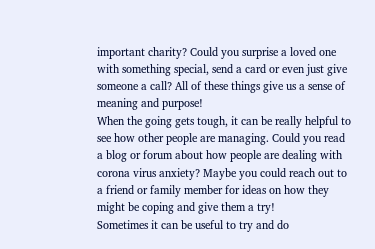important charity? Could you surprise a loved one with something special, send a card or even just give someone a call? All of these things give us a sense of meaning and purpose!
When the going gets tough, it can be really helpful to see how other people are managing. Could you read a blog or forum about how people are dealing with corona virus anxiety? Maybe you could reach out to a friend or family member for ideas on how they might be coping and give them a try!
Sometimes it can be useful to try and do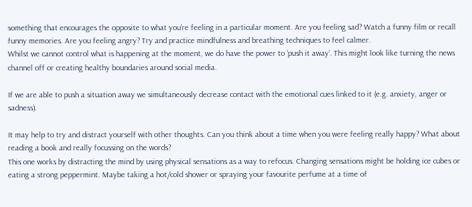something that encourages the opposite to what you’re feeling in a particular moment. Are you feeling sad? Watch a funny film or recall funny memories. Are you feeling angry? Try and practice mindfulness and breathing techniques to feel calmer.
Whilst we cannot control what is happening at the moment, we do have the power to ‘push it away’. This might look like turning the news channel off or creating healthy boundaries around social media.

If we are able to push a situation away we simultaneously decrease contact with the emotional cues linked to it (e.g. anxiety, anger or sadness).

It may help to try and distract yourself with other thoughts. Can you think about a time when you were feeling really happy? What about reading a book and really focussing on the words?
This one works by distracting the mind by using physical sensations as a way to refocus. Changing sensations might be holding ice cubes or eating a strong peppermint. Maybe taking a hot/cold shower or spraying your favourite perfume at a time of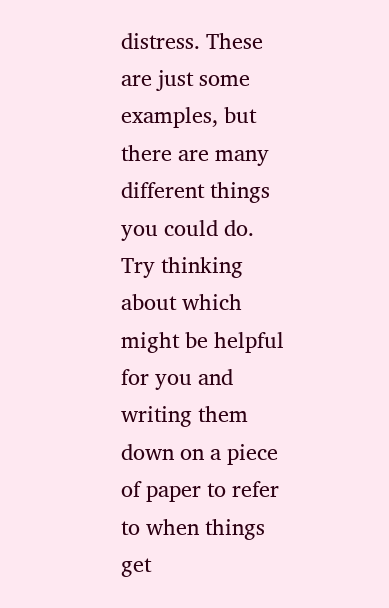distress. These are just some examples, but there are many different things you could do. Try thinking about which might be helpful for you and writing them down on a piece of paper to refer to when things get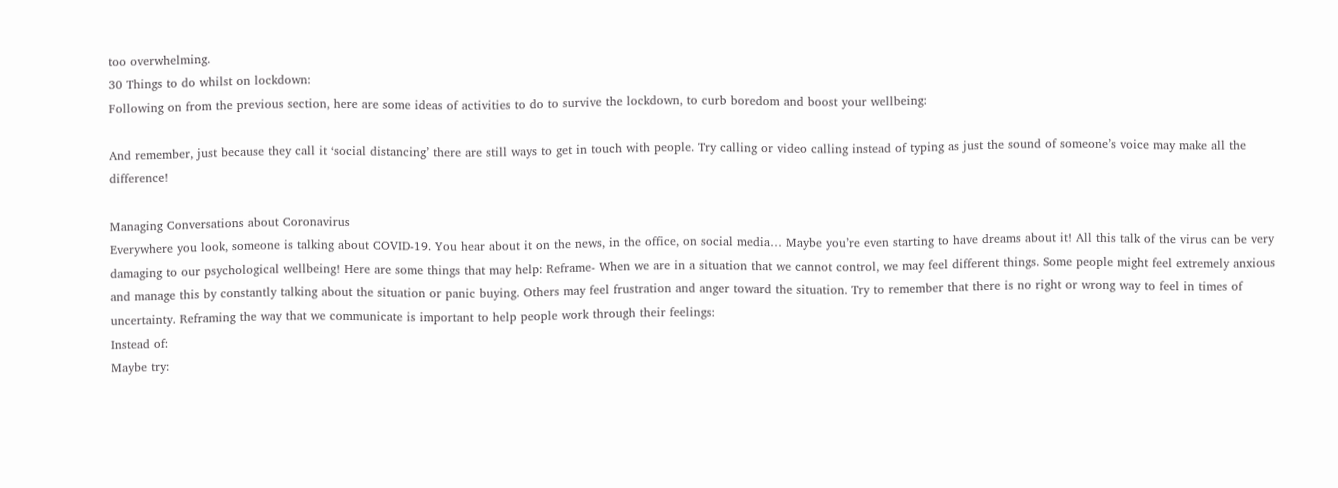too overwhelming.
30 Things to do whilst on lockdown:
Following on from the previous section, here are some ideas of activities to do to survive the lockdown, to curb boredom and boost your wellbeing:

And remember, just because they call it ‘social distancing’ there are still ways to get in touch with people. Try calling or video calling instead of typing as just the sound of someone’s voice may make all the difference!

Managing Conversations about Coronavirus
Everywhere you look, someone is talking about COVID-19. You hear about it on the news, in the office, on social media… Maybe you’re even starting to have dreams about it! All this talk of the virus can be very damaging to our psychological wellbeing! Here are some things that may help: Reframe- When we are in a situation that we cannot control, we may feel different things. Some people might feel extremely anxious and manage this by constantly talking about the situation or panic buying. Others may feel frustration and anger toward the situation. Try to remember that there is no right or wrong way to feel in times of uncertainty. Reframing the way that we communicate is important to help people work through their feelings:
Instead of:
Maybe try: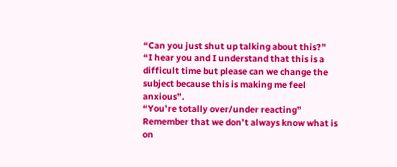“Can you just shut up talking about this?”
“I hear you and I understand that this is a difficult time but please can we change the subject because this is making me feel anxious”.
“You’re totally over/under reacting”
Remember that we don’t always know what is on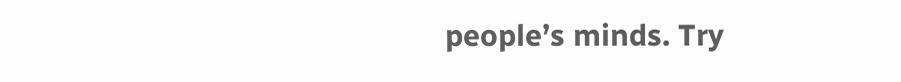people’s minds. Try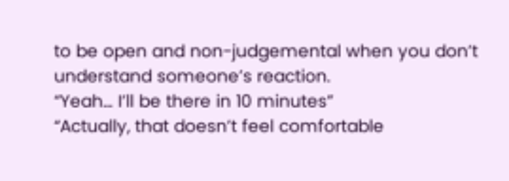to be open and non-judgemental when you don’t understand someone’s reaction.
“Yeah… I’ll be there in 10 minutes”
“Actually, that doesn’t feel comfortable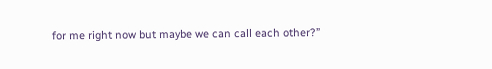for me right now but maybe we can call each other?”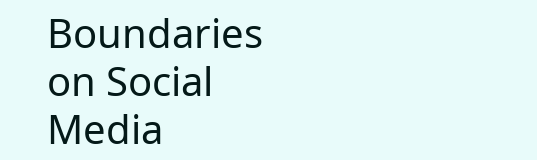Boundaries on Social Media